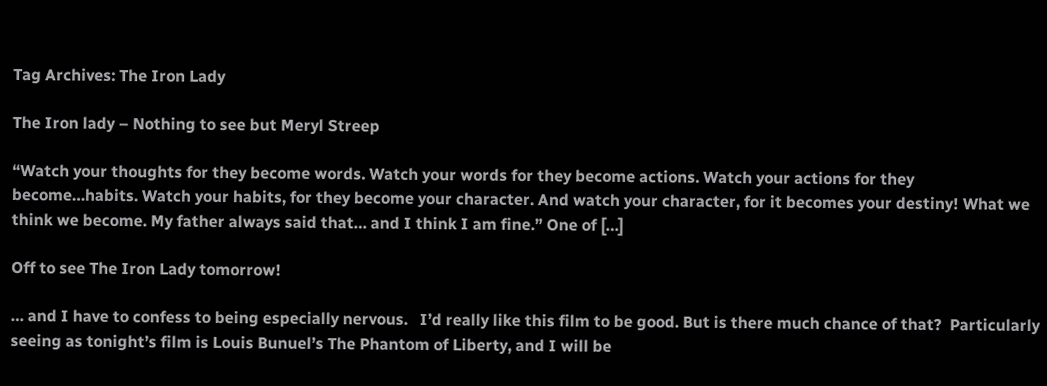Tag Archives: The Iron Lady

The Iron lady – Nothing to see but Meryl Streep

“Watch your thoughts for they become words. Watch your words for they become actions. Watch your actions for they become…habits. Watch your habits, for they become your character. And watch your character, for it becomes your destiny! What we think we become. My father always said that… and I think I am fine.” One of […]

Off to see The Iron Lady tomorrow!

… and I have to confess to being especially nervous.   I’d really like this film to be good. But is there much chance of that?  Particularly seeing as tonight’s film is Louis Bunuel’s The Phantom of Liberty, and I will be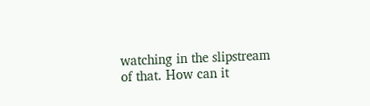watching in the slipstream of that. How can it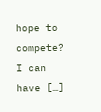hope to compete? I can have […]